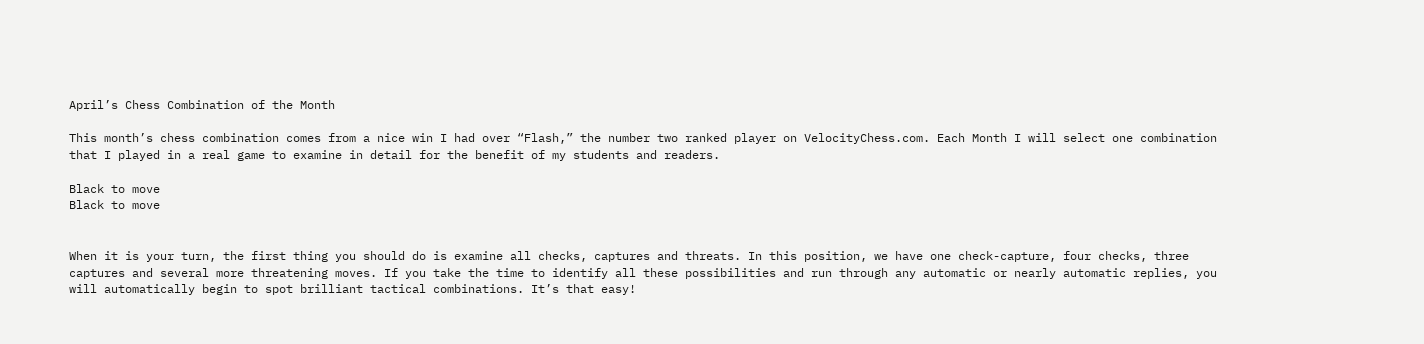April’s Chess Combination of the Month

This month’s chess combination comes from a nice win I had over “Flash,” the number two ranked player on VelocityChess.com. Each Month I will select one combination that I played in a real game to examine in detail for the benefit of my students and readers.

Black to move
Black to move


When it is your turn, the first thing you should do is examine all checks, captures and threats. In this position, we have one check-capture, four checks, three captures and several more threatening moves. If you take the time to identify all these possibilities and run through any automatic or nearly automatic replies, you will automatically begin to spot brilliant tactical combinations. It’s that easy!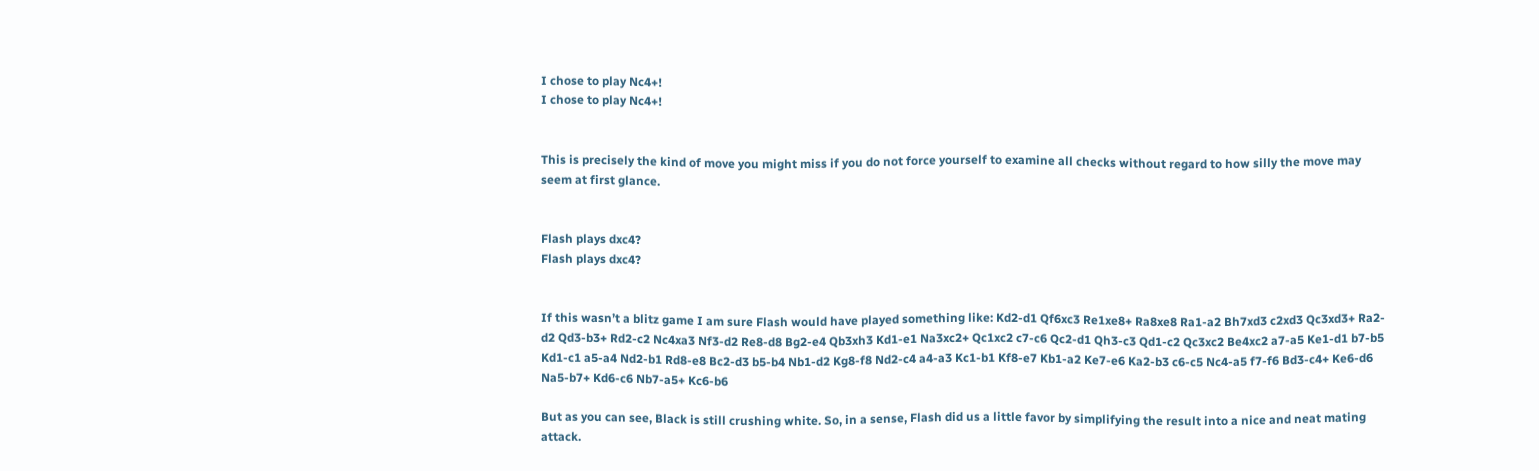I chose to play Nc4+!
I chose to play Nc4+!


This is precisely the kind of move you might miss if you do not force yourself to examine all checks without regard to how silly the move may seem at first glance.


Flash plays dxc4?
Flash plays dxc4?


If this wasn’t a blitz game I am sure Flash would have played something like: Kd2-d1 Qf6xc3 Re1xe8+ Ra8xe8 Ra1-a2 Bh7xd3 c2xd3 Qc3xd3+ Ra2-d2 Qd3-b3+ Rd2-c2 Nc4xa3 Nf3-d2 Re8-d8 Bg2-e4 Qb3xh3 Kd1-e1 Na3xc2+ Qc1xc2 c7-c6 Qc2-d1 Qh3-c3 Qd1-c2 Qc3xc2 Be4xc2 a7-a5 Ke1-d1 b7-b5 Kd1-c1 a5-a4 Nd2-b1 Rd8-e8 Bc2-d3 b5-b4 Nb1-d2 Kg8-f8 Nd2-c4 a4-a3 Kc1-b1 Kf8-e7 Kb1-a2 Ke7-e6 Ka2-b3 c6-c5 Nc4-a5 f7-f6 Bd3-c4+ Ke6-d6 Na5-b7+ Kd6-c6 Nb7-a5+ Kc6-b6

But as you can see, Black is still crushing white. So, in a sense, Flash did us a little favor by simplifying the result into a nice and neat mating attack.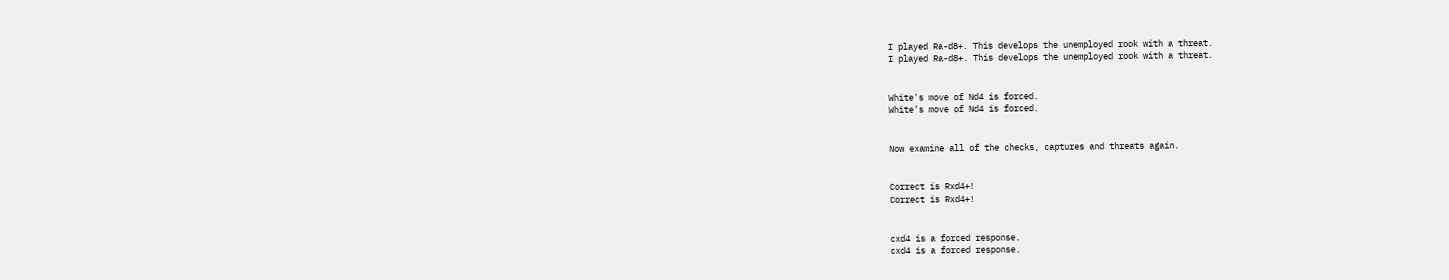I played Ra-d8+. This develops the unemployed rook with a threat.
I played Ra-d8+. This develops the unemployed rook with a threat.


White's move of Nd4 is forced.
White’s move of Nd4 is forced.


Now examine all of the checks, captures and threats again.


Correct is Rxd4+!
Correct is Rxd4+!


cxd4 is a forced response.
cxd4 is a forced response.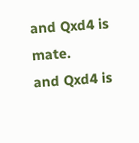and Qxd4 is mate.
and Qxd4 is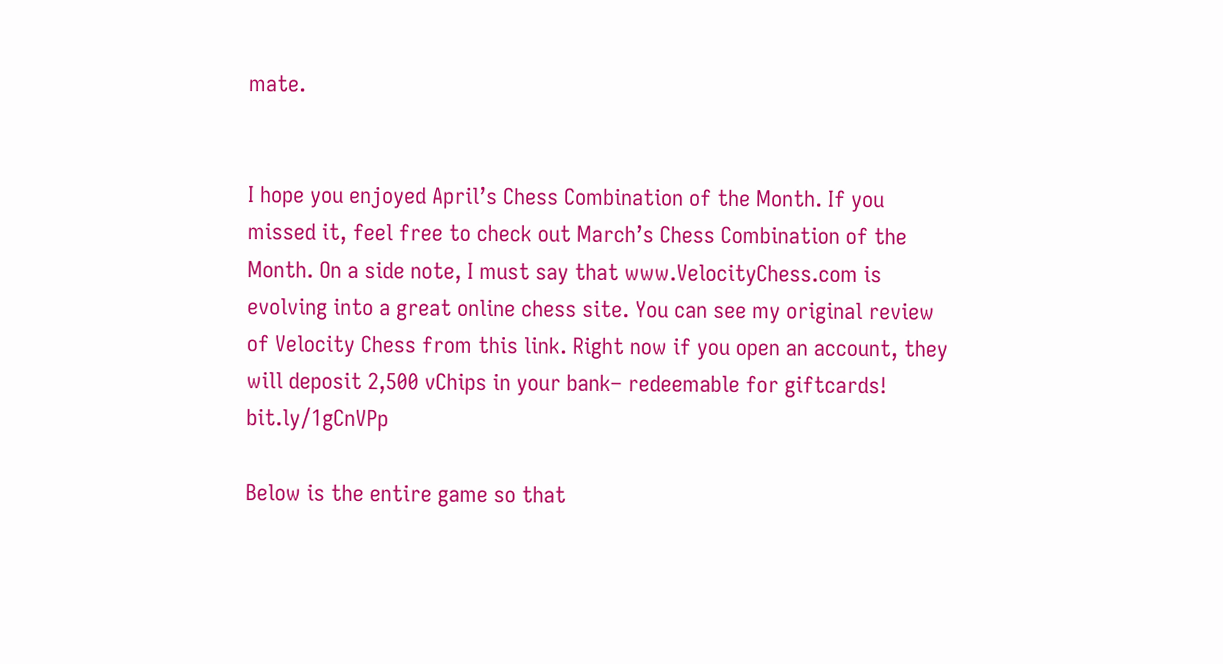mate.


I hope you enjoyed April’s Chess Combination of the Month. If you missed it, feel free to check out March’s Chess Combination of the Month. On a side note, I must say that www.VelocityChess.com is evolving into a great online chess site. You can see my original review of Velocity Chess from this link. Right now if you open an account, they will deposit 2,500 vChips in your bank– redeemable for giftcards! bit.ly/1gCnVPp

Below is the entire game so that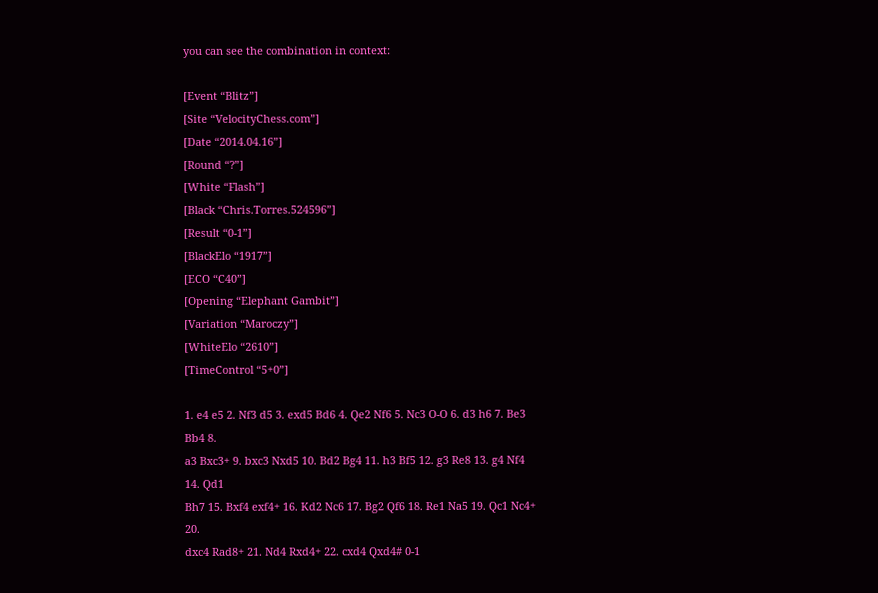you can see the combination in context:

[Event “Blitz”]
[Site “VelocityChess.com”]
[Date “2014.04.16”]
[Round “?”]
[White “Flash”]
[Black “Chris.Torres.524596”]
[Result “0-1”]
[BlackElo “1917”]
[ECO “C40”]
[Opening “Elephant Gambit”]
[Variation “Maroczy”]
[WhiteElo “2610”]
[TimeControl “5+0”]

1. e4 e5 2. Nf3 d5 3. exd5 Bd6 4. Qe2 Nf6 5. Nc3 O-O 6. d3 h6 7. Be3 Bb4 8.
a3 Bxc3+ 9. bxc3 Nxd5 10. Bd2 Bg4 11. h3 Bf5 12. g3 Re8 13. g4 Nf4 14. Qd1
Bh7 15. Bxf4 exf4+ 16. Kd2 Nc6 17. Bg2 Qf6 18. Re1 Na5 19. Qc1 Nc4+ 20.
dxc4 Rad8+ 21. Nd4 Rxd4+ 22. cxd4 Qxd4# 0-1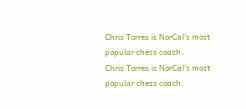Chris Torres is NorCal's most popular chess coach.
Chris Torres is NorCal’s most popular chess coach.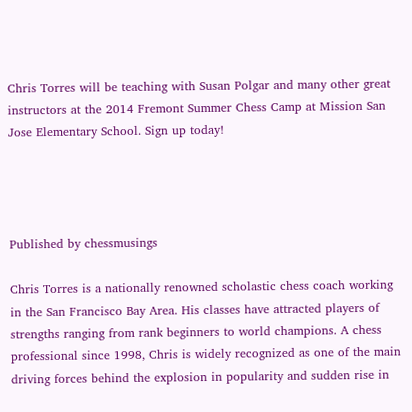Chris Torres will be teaching with Susan Polgar and many other great instructors at the 2014 Fremont Summer Chess Camp at Mission San Jose Elementary School. Sign up today!




Published by chessmusings

Chris Torres is a nationally renowned scholastic chess coach working in the San Francisco Bay Area. His classes have attracted players of strengths ranging from rank beginners to world champions. A chess professional since 1998, Chris is widely recognized as one of the main driving forces behind the explosion in popularity and sudden rise in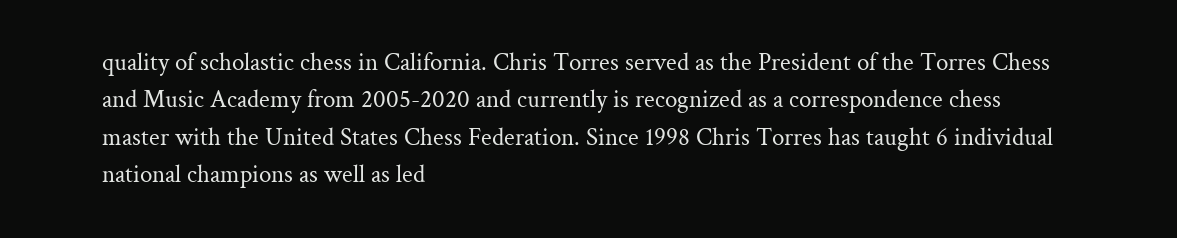quality of scholastic chess in California. Chris Torres served as the President of the Torres Chess and Music Academy from 2005-2020 and currently is recognized as a correspondence chess master with the United States Chess Federation. Since 1998 Chris Torres has taught 6 individual national champions as well as led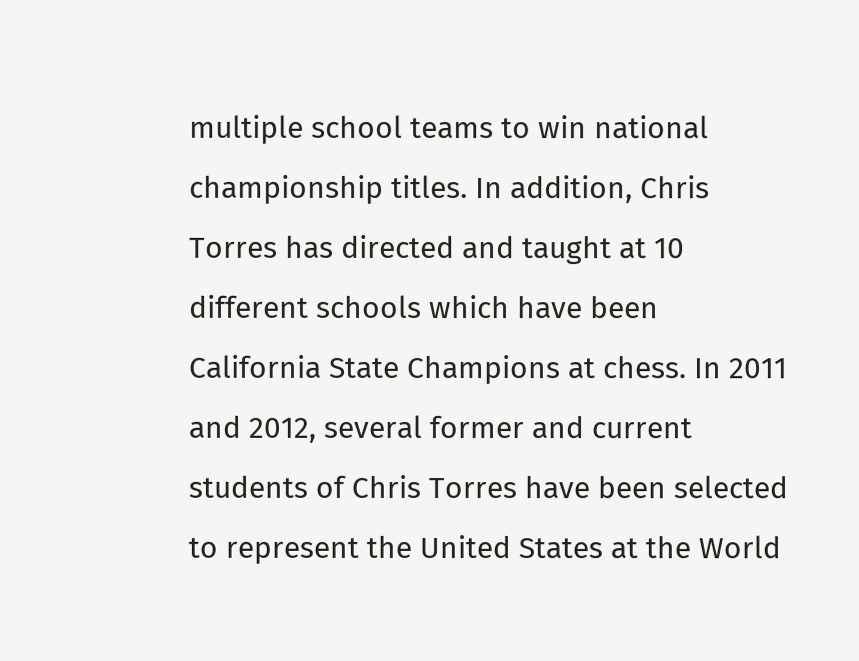multiple school teams to win national championship titles. In addition, Chris Torres has directed and taught at 10 different schools which have been California State Champions at chess. In 2011 and 2012, several former and current students of Chris Torres have been selected to represent the United States at the World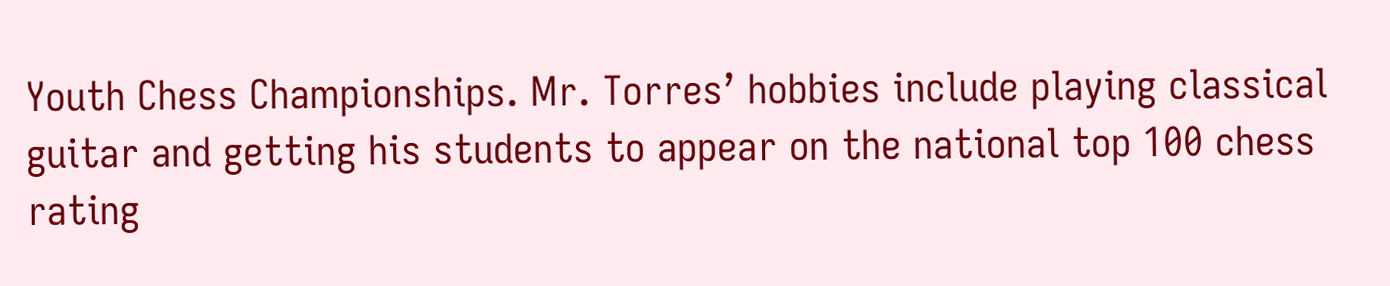Youth Chess Championships. Mr. Torres’ hobbies include playing classical guitar and getting his students to appear on the national top 100 chess rating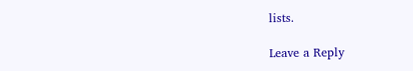lists.

Leave a Reply